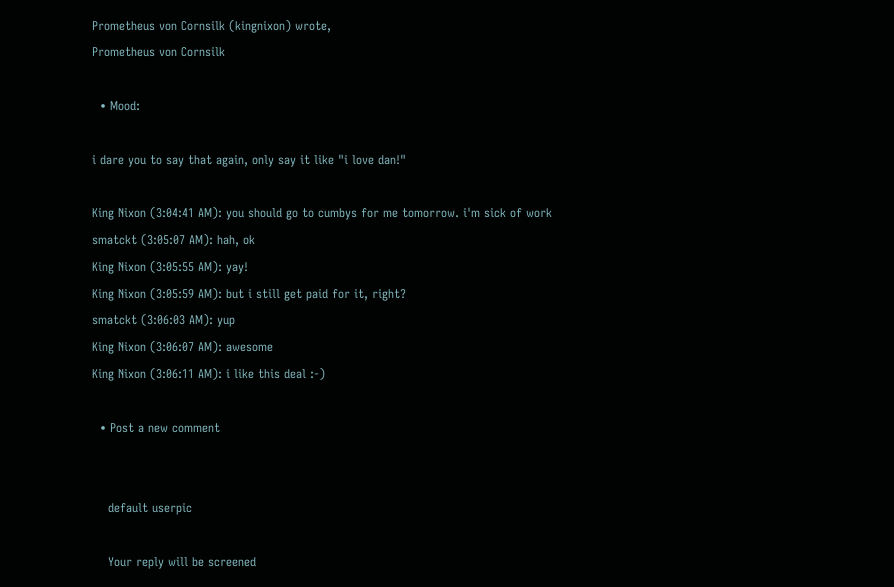Prometheus von Cornsilk (kingnixon) wrote,
Prometheus von Cornsilk

  • Mood:

i dare you to say that again, only say it like "i love dan!"

King Nixon (3:04:41 AM): you should go to cumbys for me tomorrow. i'm sick of work
smatckt (3:05:07 AM): hah, ok
King Nixon (3:05:55 AM): yay!
King Nixon (3:05:59 AM): but i still get paid for it, right?
smatckt (3:06:03 AM): yup
King Nixon (3:06:07 AM): awesome
King Nixon (3:06:11 AM): i like this deal :-)

  • Post a new comment


    default userpic

    Your reply will be screened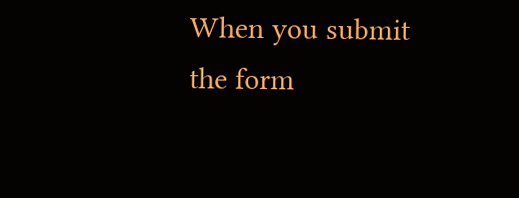When you submit the form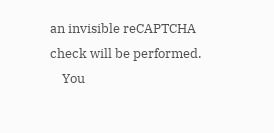an invisible reCAPTCHA check will be performed.
    You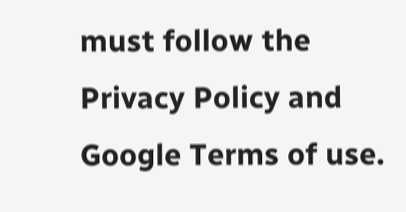must follow the Privacy Policy and Google Terms of use.